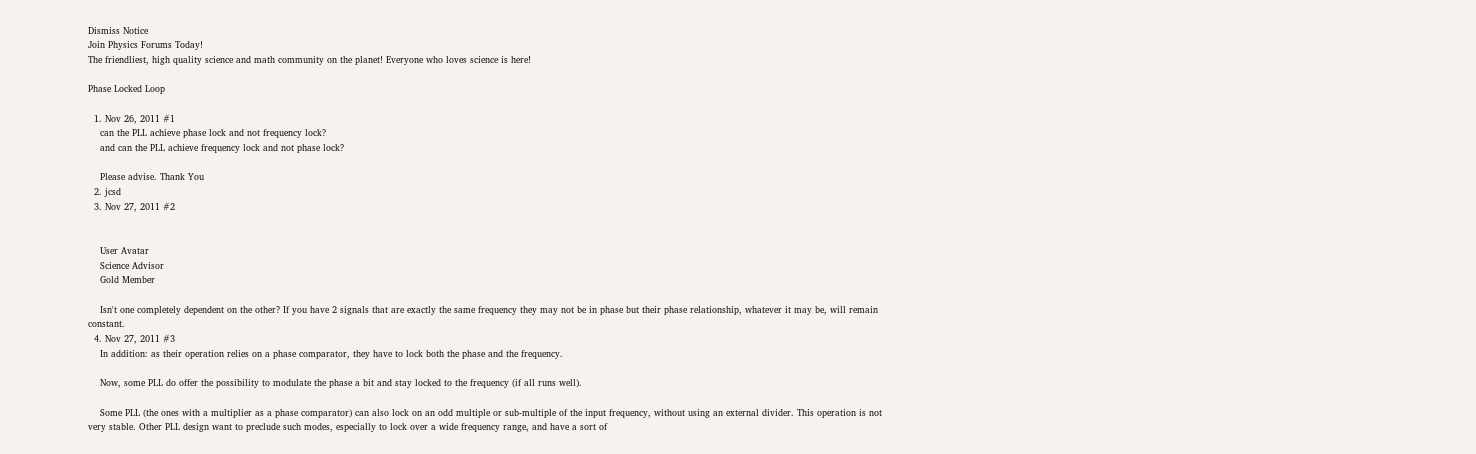Dismiss Notice
Join Physics Forums Today!
The friendliest, high quality science and math community on the planet! Everyone who loves science is here!

Phase Locked Loop

  1. Nov 26, 2011 #1
    can the PLL achieve phase lock and not frequency lock?
    and can the PLL achieve frequency lock and not phase lock?

    Please advise. Thank You
  2. jcsd
  3. Nov 27, 2011 #2


    User Avatar
    Science Advisor
    Gold Member

    Isn't one completely dependent on the other? If you have 2 signals that are exactly the same frequency they may not be in phase but their phase relationship, whatever it may be, will remain constant.
  4. Nov 27, 2011 #3
    In addition: as their operation relies on a phase comparator, they have to lock both the phase and the frequency.

    Now, some PLL do offer the possibility to modulate the phase a bit and stay locked to the frequency (if all runs well).

    Some PLL (the ones with a multiplier as a phase comparator) can also lock on an odd multiple or sub-multiple of the input frequency, without using an external divider. This operation is not very stable. Other PLL design want to preclude such modes, especially to lock over a wide frequency range, and have a sort of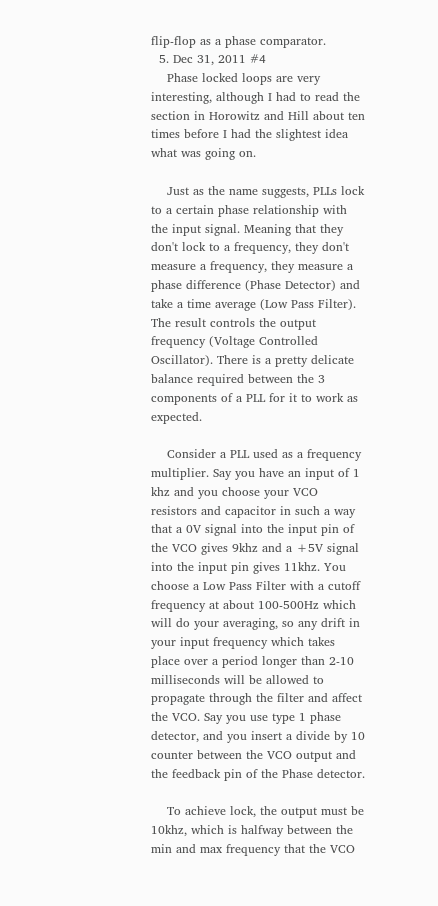flip-flop as a phase comparator.
  5. Dec 31, 2011 #4
    Phase locked loops are very interesting, although I had to read the section in Horowitz and Hill about ten times before I had the slightest idea what was going on.

    Just as the name suggests, PLLs lock to a certain phase relationship with the input signal. Meaning that they don't lock to a frequency, they don't measure a frequency, they measure a phase difference (Phase Detector) and take a time average (Low Pass Filter). The result controls the output frequency (Voltage Controlled Oscillator). There is a pretty delicate balance required between the 3 components of a PLL for it to work as expected.

    Consider a PLL used as a frequency multiplier. Say you have an input of 1 khz and you choose your VCO resistors and capacitor in such a way that a 0V signal into the input pin of the VCO gives 9khz and a +5V signal into the input pin gives 11khz. You choose a Low Pass Filter with a cutoff frequency at about 100-500Hz which will do your averaging, so any drift in your input frequency which takes place over a period longer than 2-10 milliseconds will be allowed to propagate through the filter and affect the VCO. Say you use type 1 phase detector, and you insert a divide by 10 counter between the VCO output and the feedback pin of the Phase detector.

    To achieve lock, the output must be 10khz, which is halfway between the min and max frequency that the VCO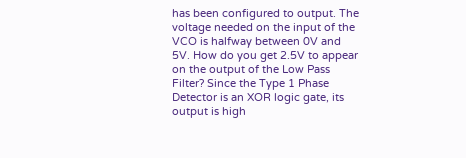has been configured to output. The voltage needed on the input of the VCO is halfway between 0V and 5V. How do you get 2.5V to appear on the output of the Low Pass Filter? Since the Type 1 Phase Detector is an XOR logic gate, its output is high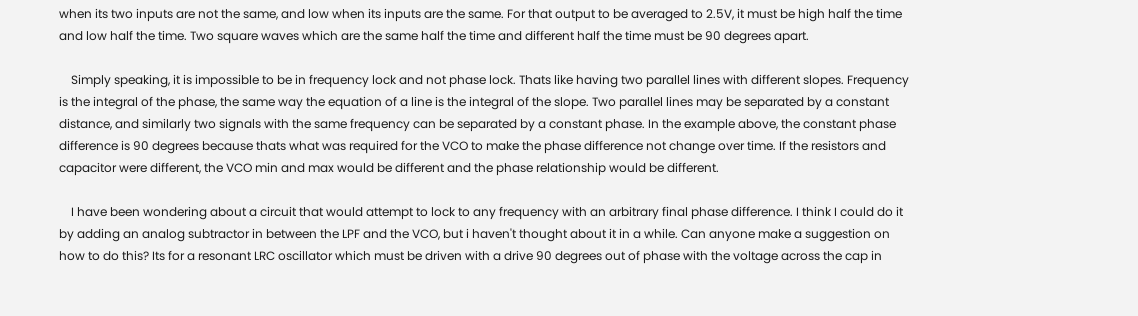when its two inputs are not the same, and low when its inputs are the same. For that output to be averaged to 2.5V, it must be high half the time and low half the time. Two square waves which are the same half the time and different half the time must be 90 degrees apart.

    Simply speaking, it is impossible to be in frequency lock and not phase lock. Thats like having two parallel lines with different slopes. Frequency is the integral of the phase, the same way the equation of a line is the integral of the slope. Two parallel lines may be separated by a constant distance, and similarly two signals with the same frequency can be separated by a constant phase. In the example above, the constant phase difference is 90 degrees because thats what was required for the VCO to make the phase difference not change over time. If the resistors and capacitor were different, the VCO min and max would be different and the phase relationship would be different.

    I have been wondering about a circuit that would attempt to lock to any frequency with an arbitrary final phase difference. I think I could do it by adding an analog subtractor in between the LPF and the VCO, but i haven't thought about it in a while. Can anyone make a suggestion on how to do this? Its for a resonant LRC oscillator which must be driven with a drive 90 degrees out of phase with the voltage across the cap in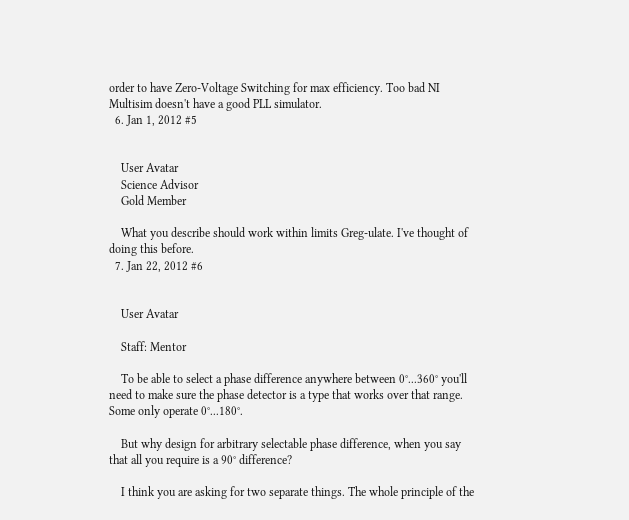order to have Zero-Voltage Switching for max efficiency. Too bad NI Multisim doesn't have a good PLL simulator.
  6. Jan 1, 2012 #5


    User Avatar
    Science Advisor
    Gold Member

    What you describe should work within limits Greg-ulate. I've thought of doing this before.
  7. Jan 22, 2012 #6


    User Avatar

    Staff: Mentor

    To be able to select a phase difference anywhere between 0°...360° you'll need to make sure the phase detector is a type that works over that range. Some only operate 0°...180°.

    But why design for arbitrary selectable phase difference, when you say that all you require is a 90° difference?

    I think you are asking for two separate things. The whole principle of the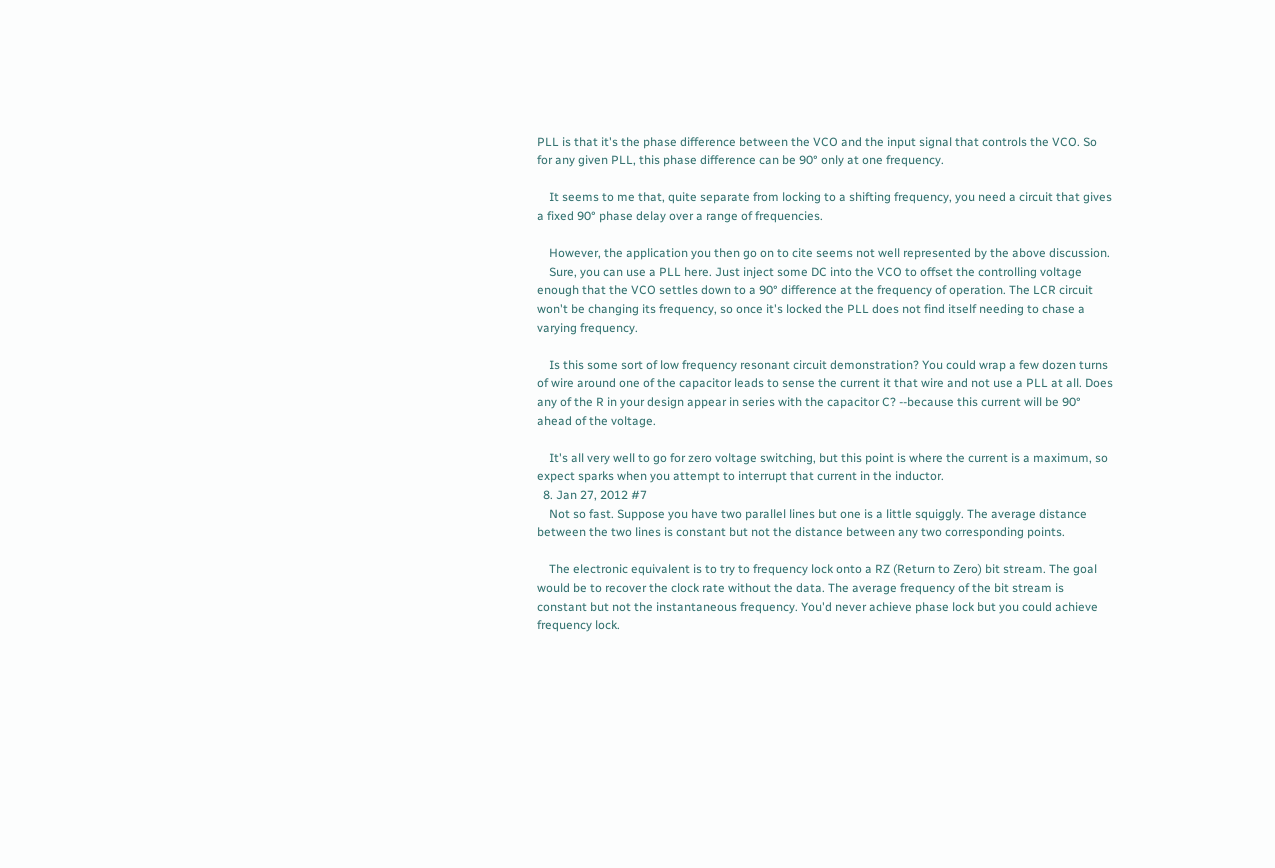PLL is that it's the phase difference between the VCO and the input signal that controls the VCO. So for any given PLL, this phase difference can be 90° only at one frequency.

    It seems to me that, quite separate from locking to a shifting frequency, you need a circuit that gives a fixed 90° phase delay over a range of frequencies.

    However, the application you then go on to cite seems not well represented by the above discussion.
    Sure, you can use a PLL here. Just inject some DC into the VCO to offset the controlling voltage enough that the VCO settles down to a 90° difference at the frequency of operation. The LCR circuit won't be changing its frequency, so once it's locked the PLL does not find itself needing to chase a varying frequency.

    Is this some sort of low frequency resonant circuit demonstration? You could wrap a few dozen turns of wire around one of the capacitor leads to sense the current it that wire and not use a PLL at all. Does any of the R in your design appear in series with the capacitor C? --because this current will be 90° ahead of the voltage.

    It's all very well to go for zero voltage switching, but this point is where the current is a maximum, so expect sparks when you attempt to interrupt that current in the inductor.
  8. Jan 27, 2012 #7
    Not so fast. Suppose you have two parallel lines but one is a little squiggly. The average distance between the two lines is constant but not the distance between any two corresponding points.

    The electronic equivalent is to try to frequency lock onto a RZ (Return to Zero) bit stream. The goal would be to recover the clock rate without the data. The average frequency of the bit stream is constant but not the instantaneous frequency. You'd never achieve phase lock but you could achieve frequency lock.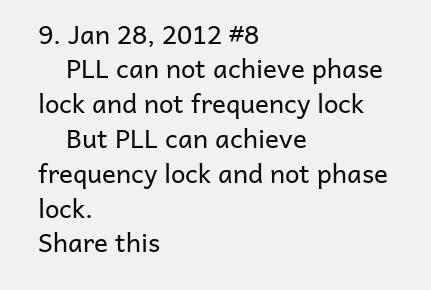9. Jan 28, 2012 #8
    PLL can not achieve phase lock and not frequency lock
    But PLL can achieve frequency lock and not phase lock.
Share this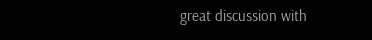great discussion with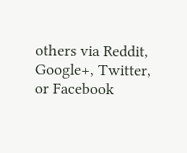others via Reddit, Google+, Twitter, or Facebook